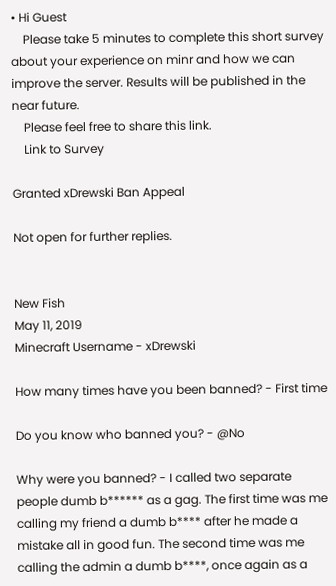• Hi Guest
    Please take 5 minutes to complete this short survey about your experience on minr and how we can improve the server. Results will be published in the near future.
    Please feel free to share this link.
    Link to Survey

Granted xDrewski Ban Appeal

Not open for further replies.


New Fish
May 11, 2019
Minecraft Username - xDrewski

How many times have you been banned? - First time

Do you know who banned you? - @No

Why were you banned? - I called two separate people dumb b****** as a gag. The first time was me calling my friend a dumb b**** after he made a mistake all in good fun. The second time was me calling the admin a dumb b****, once again as a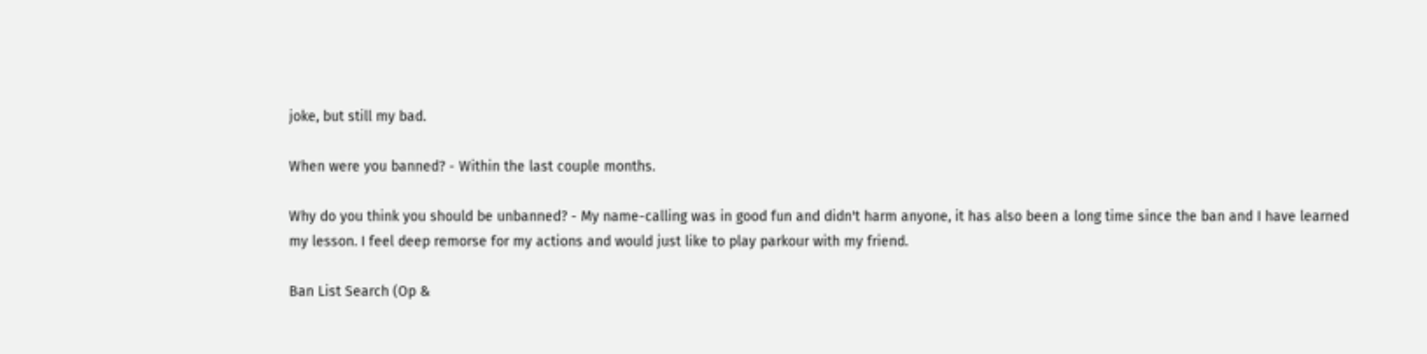joke, but still my bad.

When were you banned? - Within the last couple months.

Why do you think you should be unbanned? - My name-calling was in good fun and didn't harm anyone, it has also been a long time since the ban and I have learned my lesson. I feel deep remorse for my actions and would just like to play parkour with my friend.

Ban List Search (Op &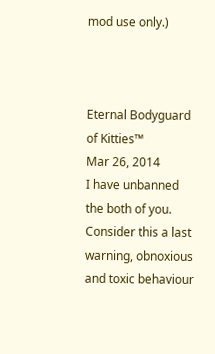mod use only.)



Eternal Bodyguard of Kitties™
Mar 26, 2014
I have unbanned the both of you. Consider this a last warning, obnoxious and toxic behaviour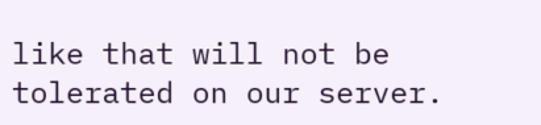like that will not be tolerated on our server.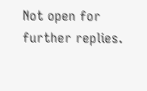Not open for further replies.